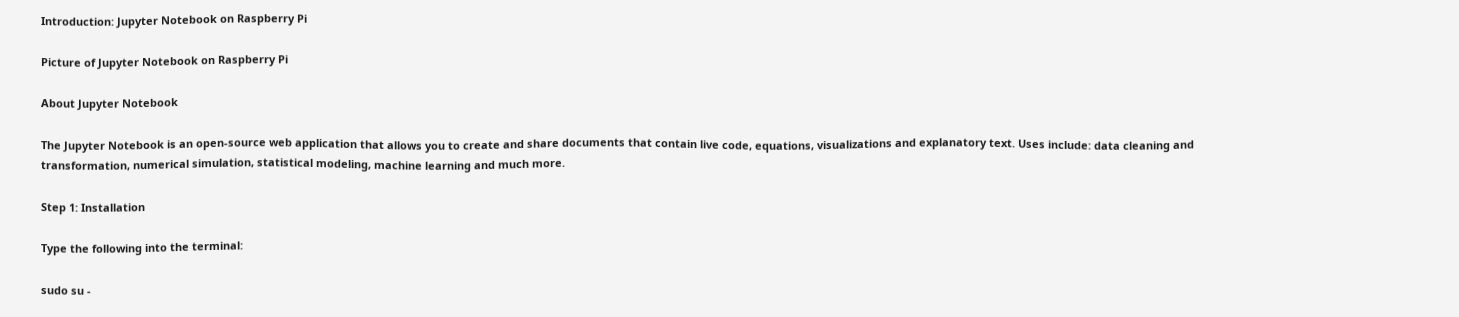Introduction: Jupyter Notebook on Raspberry Pi

Picture of Jupyter Notebook on Raspberry Pi

About Jupyter Notebook

The Jupyter Notebook is an open-source web application that allows you to create and share documents that contain live code, equations, visualizations and explanatory text. Uses include: data cleaning and transformation, numerical simulation, statistical modeling, machine learning and much more.

Step 1: Installation

Type the following into the terminal:

sudo su -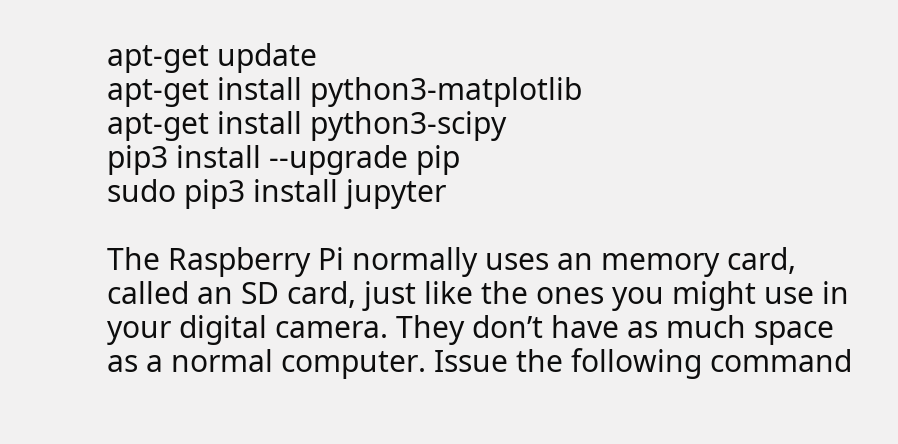apt-get update
apt-get install python3-matplotlib
apt-get install python3-scipy
pip3 install --upgrade pip
sudo pip3 install jupyter

The Raspberry Pi normally uses an memory card, called an SD card, just like the ones you might use in your digital camera. They don’t have as much space as a normal computer. Issue the following command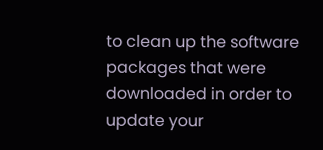to clean up the software packages that were downloaded in order to update your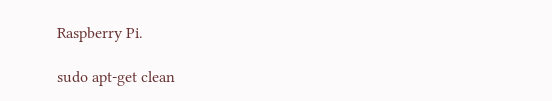Raspberry Pi.

sudo apt-get clean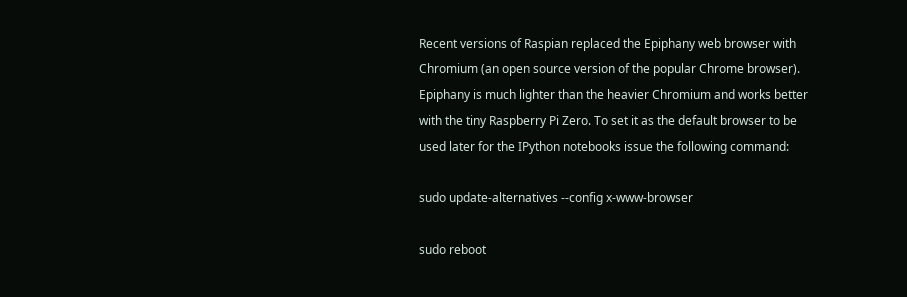Recent versions of Raspian replaced the Epiphany web browser with Chromium (an open source version of the popular Chrome browser). Epiphany is much lighter than the heavier Chromium and works better with the tiny Raspberry Pi Zero. To set it as the default browser to be used later for the IPython notebooks issue the following command:

sudo update-alternatives --config x-www-browser

sudo reboot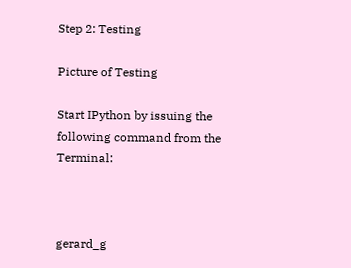Step 2: Testing

Picture of Testing

Start IPython by issuing the following command from the Terminal:



gerard_g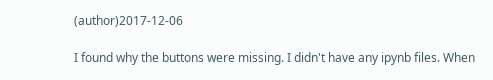(author)2017-12-06

I found why the buttons were missing. I didn't have any ipynb files. When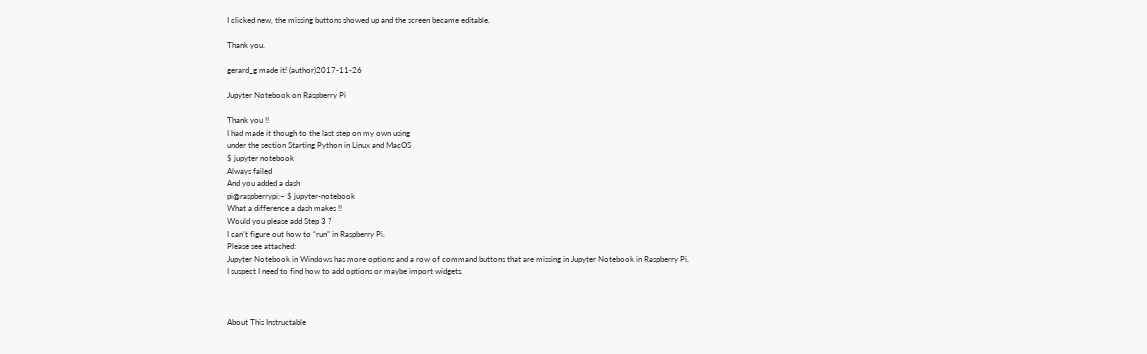I clicked new, the missing buttons showed up and the screen became editable.

Thank you.

gerard_g made it! (author)2017-11-26

Jupyter Notebook on Raspberry Pi

Thank you !!
I had made it though to the last step on my own using
under the section Starting Python in Linux and MacOS
$ jupyter notebook
Always failed
And you added a dash
pi@raspberrypi:~ $ jupyter-notebook
What a difference a dash makes !!
Would you please add Step 3 ?
I can’t figure out how to “run” in Raspberry Pi.
Please see attached:
Jupyter Notebook in Windows has more options and a row of command buttons that are missing in Jupyter Notebook in Raspberry Pi.
I suspect I need to find how to add options or maybe import widgets.



About This Instructable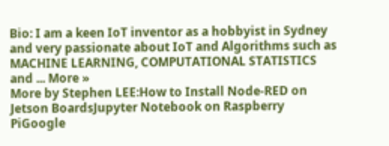Bio: I am a keen IoT inventor as a hobbyist in Sydney and very passionate about IoT and Algorithms such as MACHINE LEARNING, COMPUTATIONAL STATISTICS and ... More »
More by Stephen LEE:How to Install Node-RED on Jetson BoardsJupyter Notebook on Raspberry PiGoogle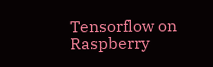Tensorflow on Raspberry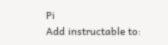Pi
Add instructable to: